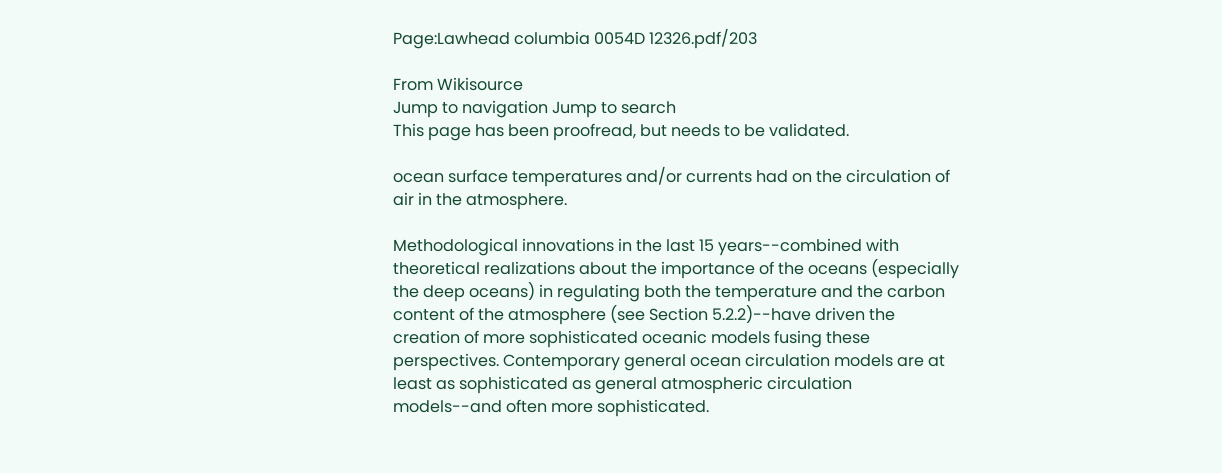Page:Lawhead columbia 0054D 12326.pdf/203

From Wikisource
Jump to navigation Jump to search
This page has been proofread, but needs to be validated.

ocean surface temperatures and/or currents had on the circulation of air in the atmosphere.

Methodological innovations in the last 15 years--combined with theoretical realizations about the importance of the oceans (especially the deep oceans) in regulating both the temperature and the carbon content of the atmosphere (see Section 5.2.2)--have driven the creation of more sophisticated oceanic models fusing these perspectives. Contemporary general ocean circulation models are at least as sophisticated as general atmospheric circulation models--and often more sophisticated.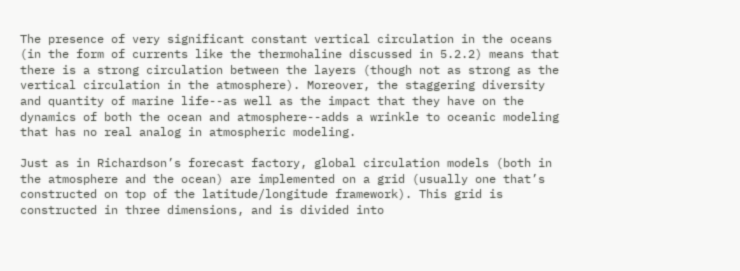The presence of very significant constant vertical circulation in the oceans (in the form of currents like the thermohaline discussed in 5.2.2) means that there is a strong circulation between the layers (though not as strong as the vertical circulation in the atmosphere). Moreover, the staggering diversity and quantity of marine life--as well as the impact that they have on the dynamics of both the ocean and atmosphere--adds a wrinkle to oceanic modeling that has no real analog in atmospheric modeling.

Just as in Richardson’s forecast factory, global circulation models (both in the atmosphere and the ocean) are implemented on a grid (usually one that’s constructed on top of the latitude/longitude framework). This grid is constructed in three dimensions, and is divided into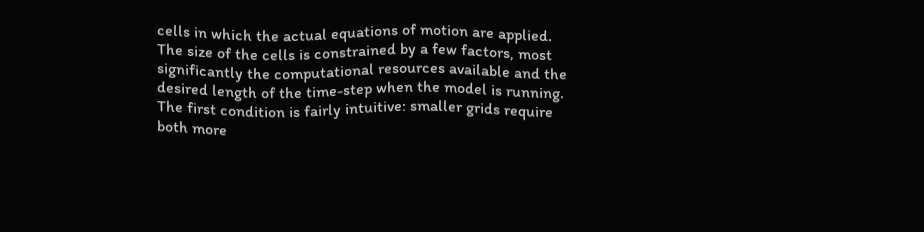cells in which the actual equations of motion are applied. The size of the cells is constrained by a few factors, most significantly the computational resources available and the desired length of the time-step when the model is running. The first condition is fairly intuitive: smaller grids require both more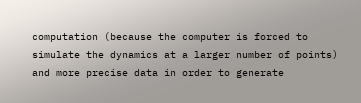computation (because the computer is forced to simulate the dynamics at a larger number of points) and more precise data in order to generate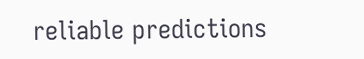reliable predictions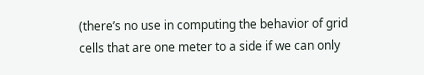(there’s no use in computing the behavior of grid cells that are one meter to a side if we can only